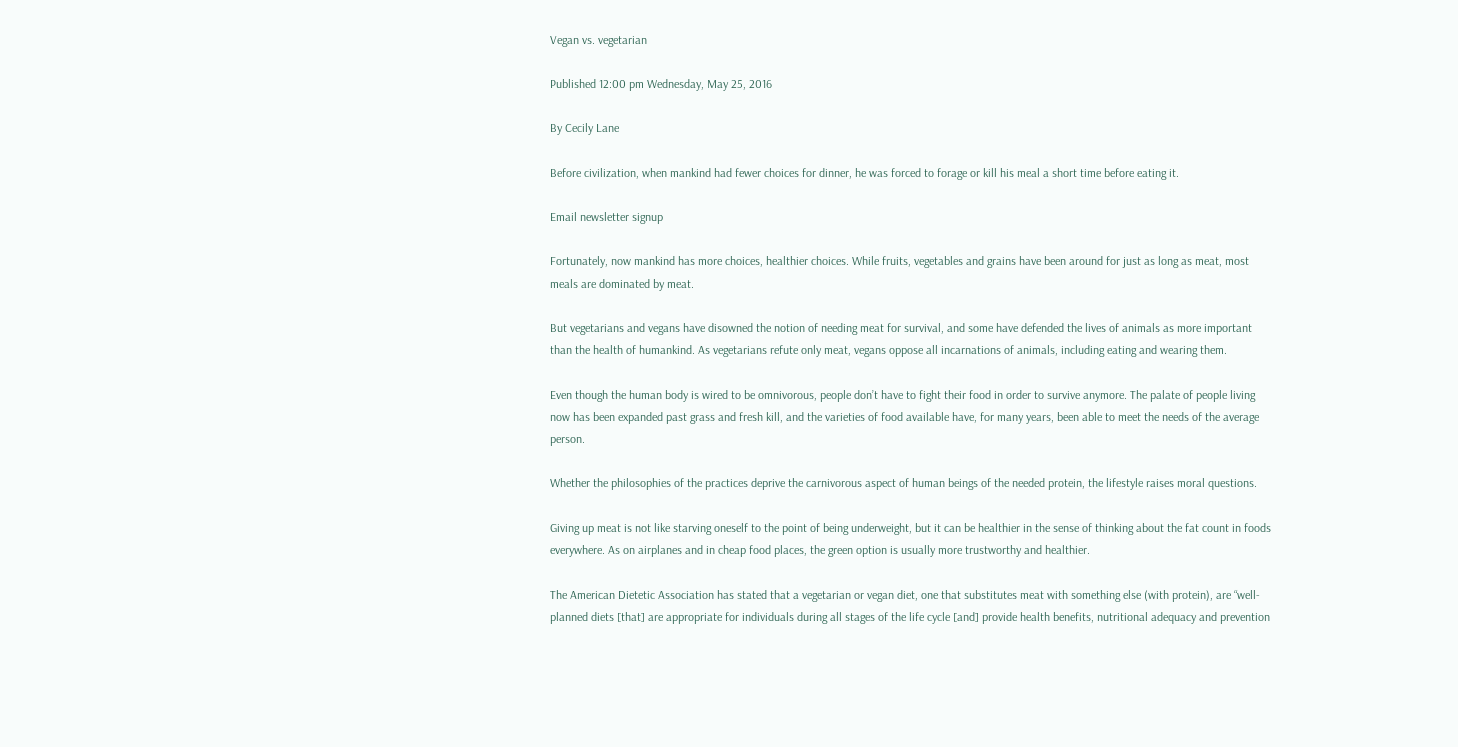Vegan vs. vegetarian

Published 12:00 pm Wednesday, May 25, 2016

By Cecily Lane

Before civilization, when mankind had fewer choices for dinner, he was forced to forage or kill his meal a short time before eating it.

Email newsletter signup

Fortunately, now mankind has more choices, healthier choices. While fruits, vegetables and grains have been around for just as long as meat, most meals are dominated by meat.

But vegetarians and vegans have disowned the notion of needing meat for survival, and some have defended the lives of animals as more important than the health of humankind. As vegetarians refute only meat, vegans oppose all incarnations of animals, including eating and wearing them.

Even though the human body is wired to be omnivorous, people don’t have to fight their food in order to survive anymore. The palate of people living now has been expanded past grass and fresh kill, and the varieties of food available have, for many years, been able to meet the needs of the average person.

Whether the philosophies of the practices deprive the carnivorous aspect of human beings of the needed protein, the lifestyle raises moral questions.

Giving up meat is not like starving oneself to the point of being underweight, but it can be healthier in the sense of thinking about the fat count in foods everywhere. As on airplanes and in cheap food places, the green option is usually more trustworthy and healthier.

The American Dietetic Association has stated that a vegetarian or vegan diet, one that substitutes meat with something else (with protein), are “well-planned diets [that] are appropriate for individuals during all stages of the life cycle [and] provide health benefits, nutritional adequacy and prevention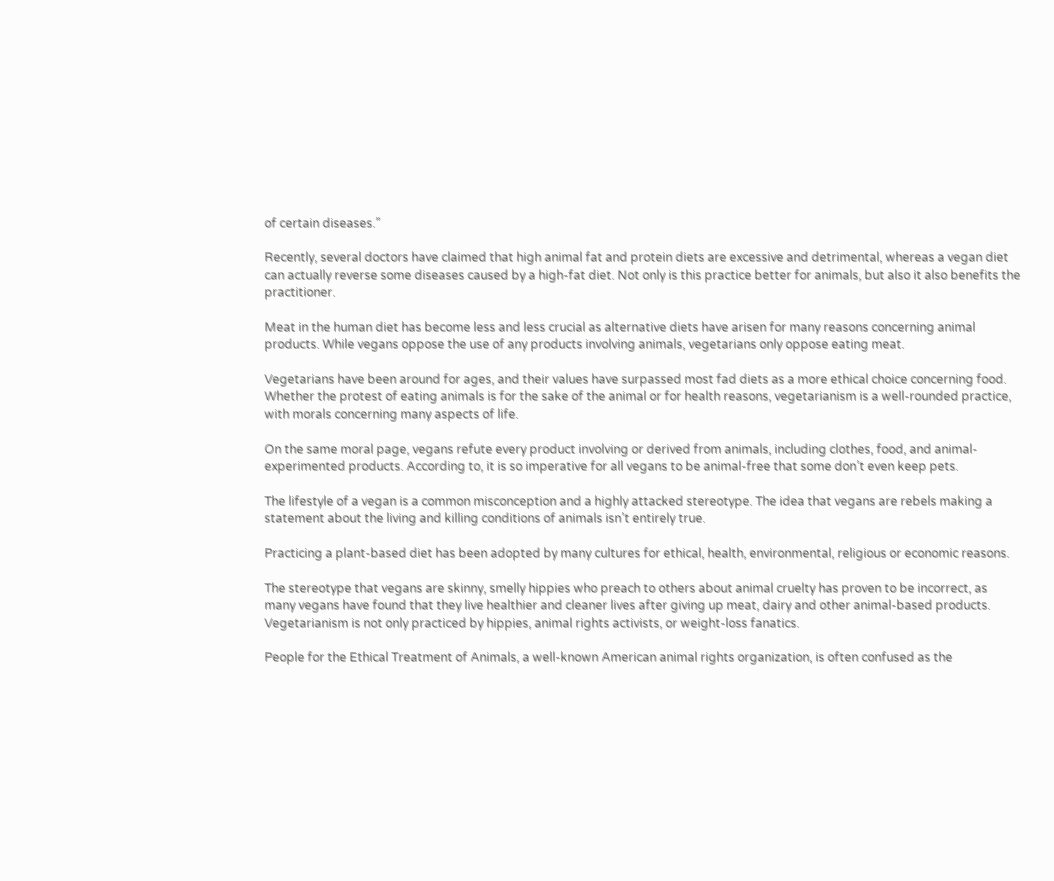of certain diseases.”

Recently, several doctors have claimed that high animal fat and protein diets are excessive and detrimental, whereas a vegan diet can actually reverse some diseases caused by a high-fat diet. Not only is this practice better for animals, but also it also benefits the practitioner.

Meat in the human diet has become less and less crucial as alternative diets have arisen for many reasons concerning animal products. While vegans oppose the use of any products involving animals, vegetarians only oppose eating meat.

Vegetarians have been around for ages, and their values have surpassed most fad diets as a more ethical choice concerning food. Whether the protest of eating animals is for the sake of the animal or for health reasons, vegetarianism is a well-rounded practice, with morals concerning many aspects of life.

On the same moral page, vegans refute every product involving or derived from animals, including clothes, food, and animal-experimented products. According to, it is so imperative for all vegans to be animal-free that some don’t even keep pets.

The lifestyle of a vegan is a common misconception and a highly attacked stereotype. The idea that vegans are rebels making a statement about the living and killing conditions of animals isn’t entirely true.

Practicing a plant-based diet has been adopted by many cultures for ethical, health, environmental, religious or economic reasons.

The stereotype that vegans are skinny, smelly hippies who preach to others about animal cruelty has proven to be incorrect, as many vegans have found that they live healthier and cleaner lives after giving up meat, dairy and other animal-based products. Vegetarianism is not only practiced by hippies, animal rights activists, or weight-loss fanatics.

People for the Ethical Treatment of Animals, a well-known American animal rights organization, is often confused as the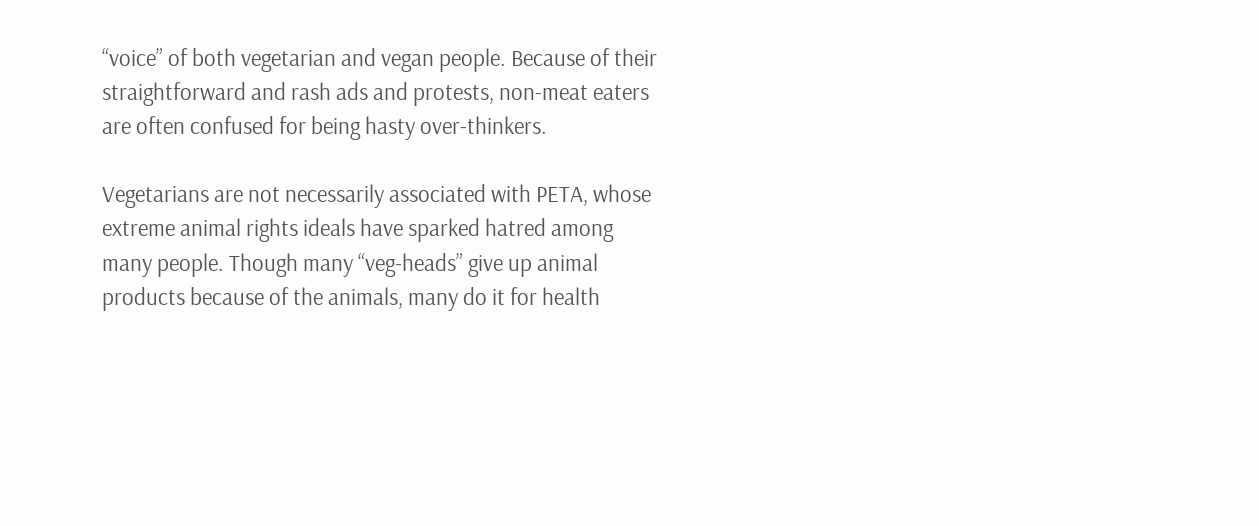“voice” of both vegetarian and vegan people. Because of their straightforward and rash ads and protests, non-meat eaters are often confused for being hasty over-thinkers.

Vegetarians are not necessarily associated with PETA, whose extreme animal rights ideals have sparked hatred among many people. Though many “veg-heads” give up animal products because of the animals, many do it for health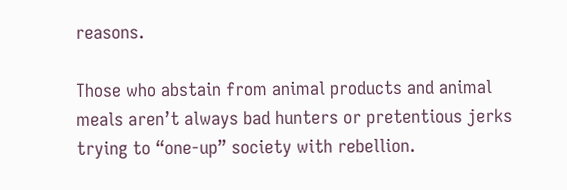reasons.

Those who abstain from animal products and animal meals aren’t always bad hunters or pretentious jerks trying to “one-up” society with rebellion.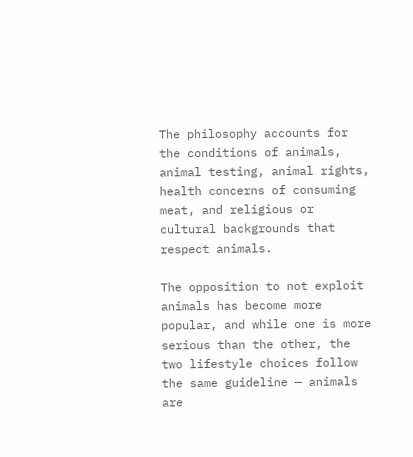The philosophy accounts for the conditions of animals, animal testing, animal rights, health concerns of consuming meat, and religious or cultural backgrounds that respect animals.

The opposition to not exploit animals has become more popular, and while one is more serious than the other, the two lifestyle choices follow the same guideline — animals are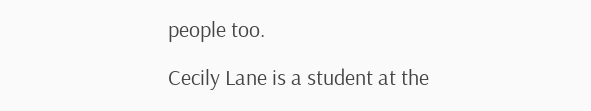people too.

Cecily Lane is a student at the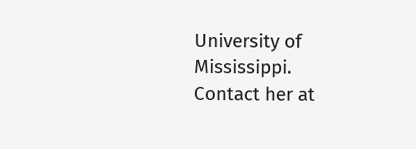University of Mississippi. Contact her at